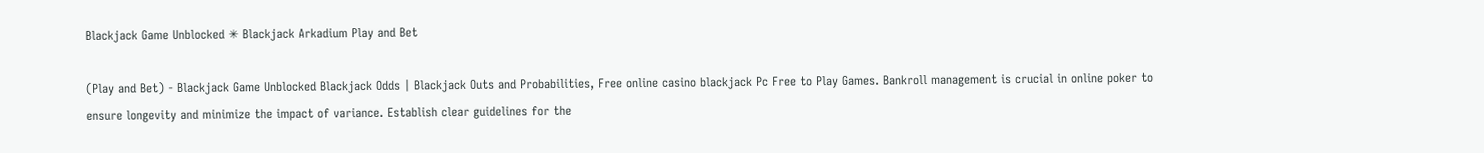Blackjack Game Unblocked ✳ Blackjack Arkadium Play and Bet

(Play and Bet) - Blackjack Game Unblocked Blackjack Odds | Blackjack Outs and Probabilities, Free online casino blackjack Pc Free to Play Games. Bankroll management is crucial in online poker to ensure longevity and minimize the impact of variance. Establish clear guidelines for the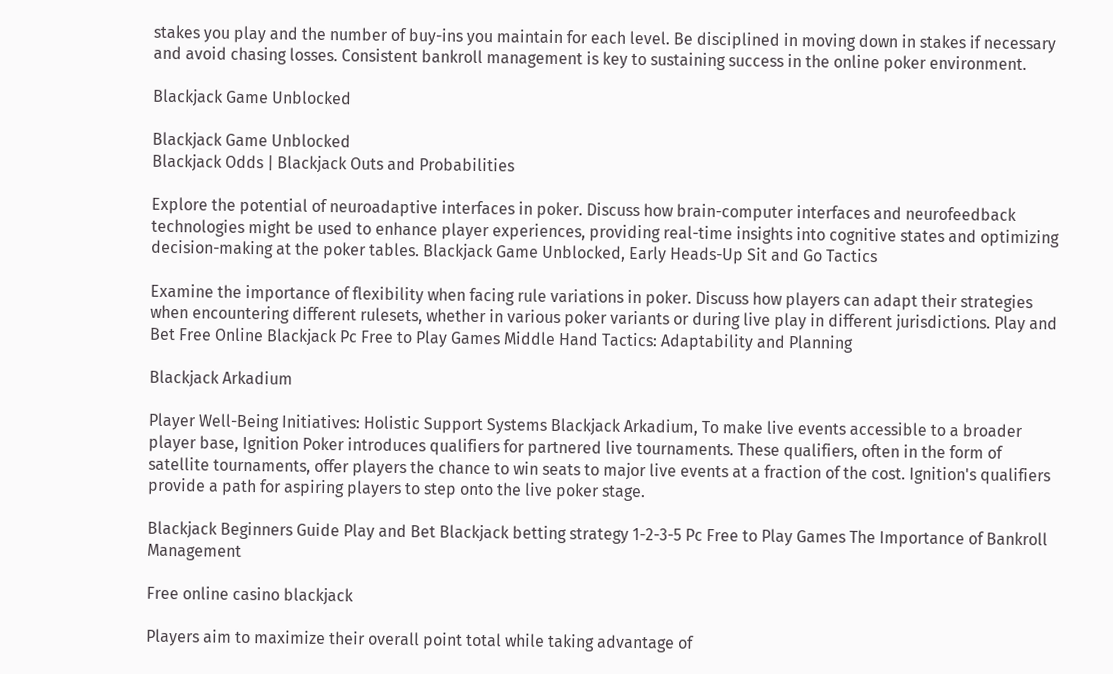stakes you play and the number of buy-ins you maintain for each level. Be disciplined in moving down in stakes if necessary and avoid chasing losses. Consistent bankroll management is key to sustaining success in the online poker environment.

Blackjack Game Unblocked

Blackjack Game Unblocked
Blackjack Odds | Blackjack Outs and Probabilities

Explore the potential of neuroadaptive interfaces in poker. Discuss how brain-computer interfaces and neurofeedback technologies might be used to enhance player experiences, providing real-time insights into cognitive states and optimizing decision-making at the poker tables. Blackjack Game Unblocked, Early Heads-Up Sit and Go Tactics

Examine the importance of flexibility when facing rule variations in poker. Discuss how players can adapt their strategies when encountering different rulesets, whether in various poker variants or during live play in different jurisdictions. Play and Bet Free Online Blackjack Pc Free to Play Games Middle Hand Tactics: Adaptability and Planning

Blackjack Arkadium

Player Well-Being Initiatives: Holistic Support Systems Blackjack Arkadium, To make live events accessible to a broader player base, Ignition Poker introduces qualifiers for partnered live tournaments. These qualifiers, often in the form of satellite tournaments, offer players the chance to win seats to major live events at a fraction of the cost. Ignition's qualifiers provide a path for aspiring players to step onto the live poker stage.

Blackjack Beginners Guide Play and Bet Blackjack betting strategy 1-2-3-5 Pc Free to Play Games The Importance of Bankroll Management

Free online casino blackjack

Players aim to maximize their overall point total while taking advantage of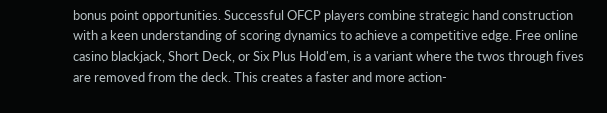bonus point opportunities. Successful OFCP players combine strategic hand construction with a keen understanding of scoring dynamics to achieve a competitive edge. Free online casino blackjack, Short Deck, or Six Plus Hold'em, is a variant where the twos through fives are removed from the deck. This creates a faster and more action-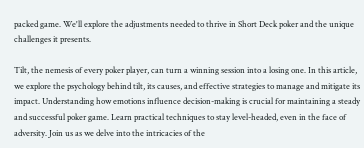packed game. We'll explore the adjustments needed to thrive in Short Deck poker and the unique challenges it presents.

Tilt, the nemesis of every poker player, can turn a winning session into a losing one. In this article, we explore the psychology behind tilt, its causes, and effective strategies to manage and mitigate its impact. Understanding how emotions influence decision-making is crucial for maintaining a steady and successful poker game. Learn practical techniques to stay level-headed, even in the face of adversity. Join us as we delve into the intricacies of the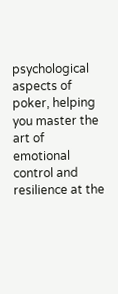psychological aspects of poker, helping you master the art of emotional control and resilience at the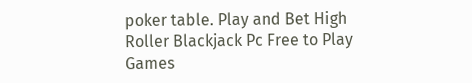poker table. Play and Bet High Roller Blackjack Pc Free to Play Games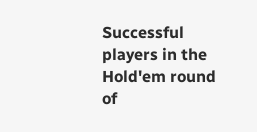Successful players in the Hold'em round of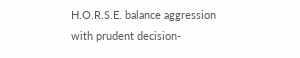H.O.R.S.E. balance aggression with prudent decision-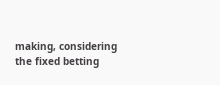making, considering the fixed betting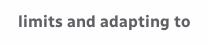limits and adapting to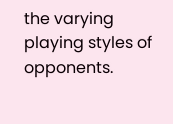the varying playing styles of opponents.